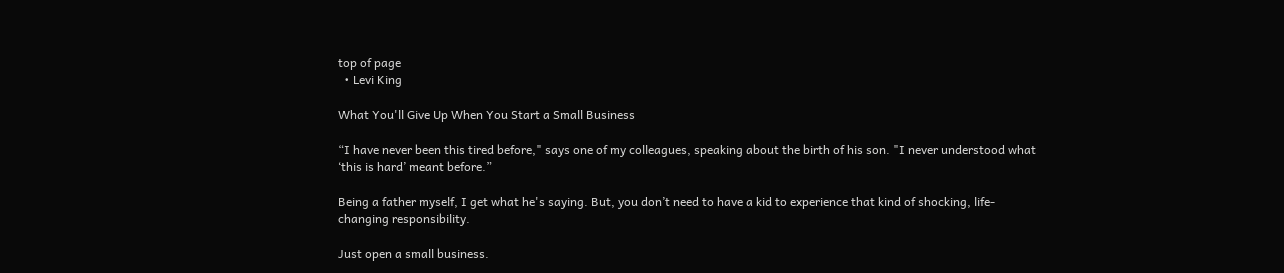top of page
  • Levi King

What You'll Give Up When You Start a Small Business

“I have never been this tired before," says one of my colleagues, speaking about the birth of his son. "I never understood what ‘this is hard’ meant before.”

Being a father myself, I get what he's saying. But, you don’t need to have a kid to experience that kind of shocking, life-changing responsibility.

Just open a small business.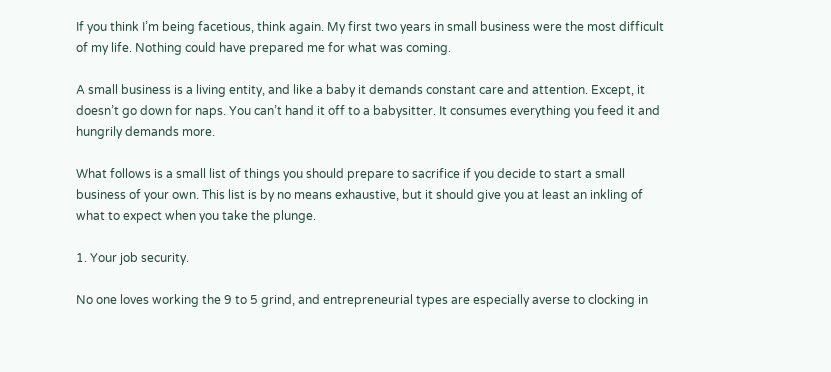If you think I’m being facetious, think again. My first two years in small business were the most difficult of my life. Nothing could have prepared me for what was coming.

A small business is a living entity, and like a baby it demands constant care and attention. Except, it doesn’t go down for naps. You can’t hand it off to a babysitter. It consumes everything you feed it and hungrily demands more.

What follows is a small list of things you should prepare to sacrifice if you decide to start a small business of your own. This list is by no means exhaustive, but it should give you at least an inkling of what to expect when you take the plunge.

1. Your job security.

No one loves working the 9 to 5 grind, and entrepreneurial types are especially averse to clocking in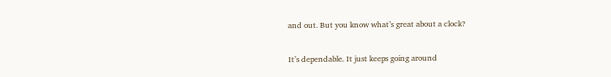and out. But you know what’s great about a clock?

It’s dependable. It just keeps going around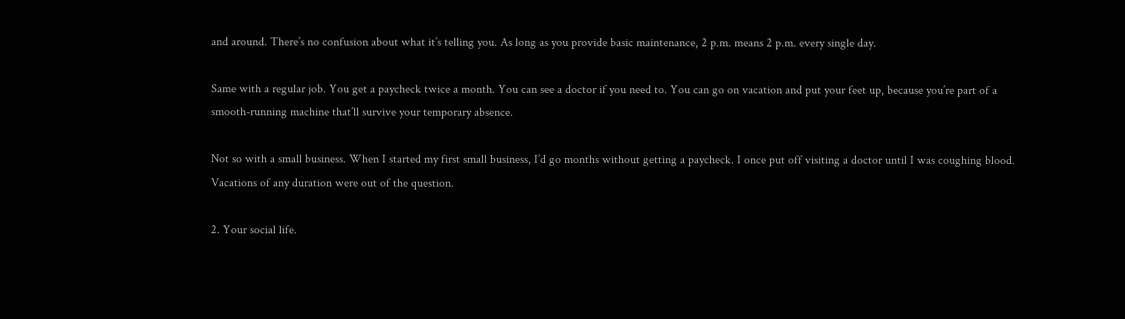and around. There’s no confusion about what it’s telling you. As long as you provide basic maintenance, 2 p.m. means 2 p.m. every single day.

Same with a regular job. You get a paycheck twice a month. You can see a doctor if you need to. You can go on vacation and put your feet up, because you’re part of a smooth-running machine that’ll survive your temporary absence.

Not so with a small business. When I started my first small business, I’d go months without getting a paycheck. I once put off visiting a doctor until I was coughing blood. Vacations of any duration were out of the question.

2. Your social life.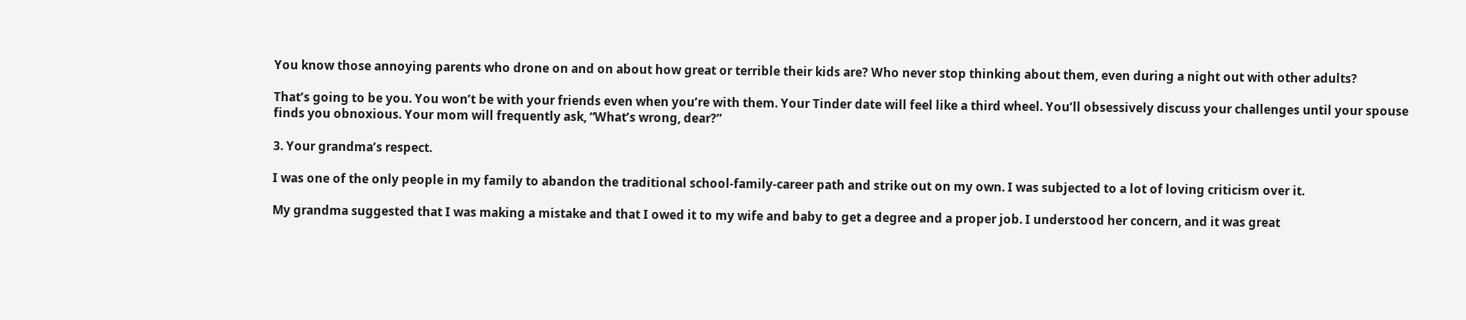You know those annoying parents who drone on and on about how great or terrible their kids are? Who never stop thinking about them, even during a night out with other adults?

That’s going to be you. You won’t be with your friends even when you’re with them. Your Tinder date will feel like a third wheel. You’ll obsessively discuss your challenges until your spouse finds you obnoxious. Your mom will frequently ask, “What’s wrong, dear?”

3. Your grandma’s respect.

I was one of the only people in my family to abandon the traditional school-family-career path and strike out on my own. I was subjected to a lot of loving criticism over it.

My grandma suggested that I was making a mistake and that I owed it to my wife and baby to get a degree and a proper job. I understood her concern, and it was great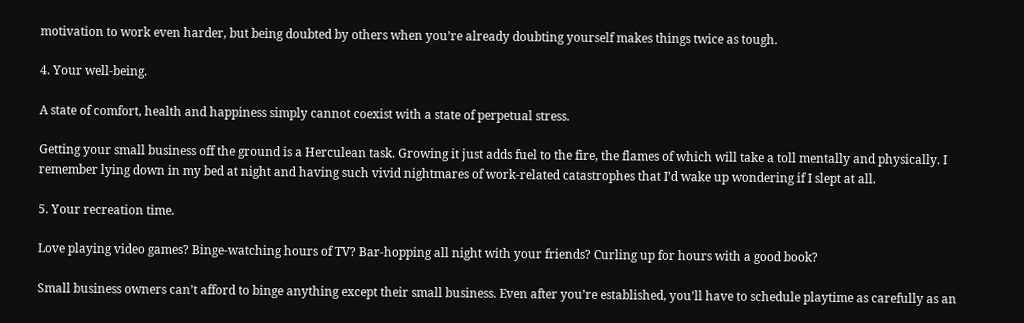motivation to work even harder, but being doubted by others when you’re already doubting yourself makes things twice as tough.

4. Your well-being.

A state of comfort, health and happiness simply cannot coexist with a state of perpetual stress.

Getting your small business off the ground is a Herculean task. Growing it just adds fuel to the fire, the flames of which will take a toll mentally and physically. I remember lying down in my bed at night and having such vivid nightmares of work-related catastrophes that I’d wake up wondering if I slept at all.

5. Your recreation time.

Love playing video games? Binge-watching hours of TV? Bar-hopping all night with your friends? Curling up for hours with a good book?

Small business owners can’t afford to binge anything except their small business. Even after you’re established, you’ll have to schedule playtime as carefully as an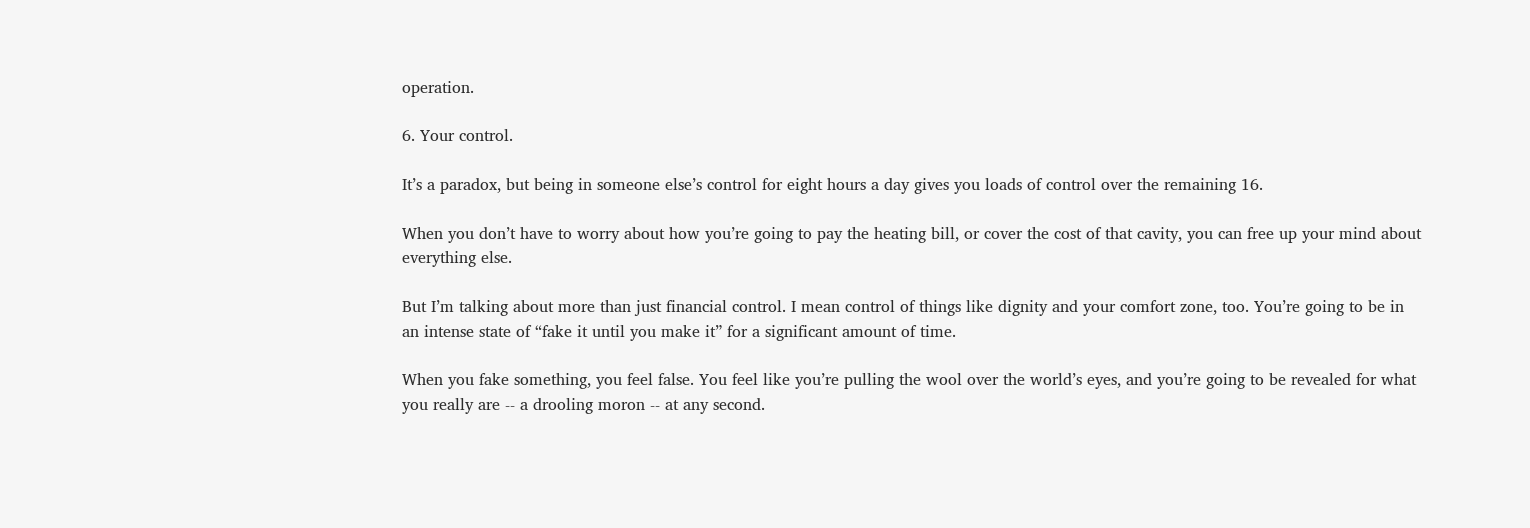operation.

6. Your control.

It’s a paradox, but being in someone else’s control for eight hours a day gives you loads of control over the remaining 16.

When you don’t have to worry about how you’re going to pay the heating bill, or cover the cost of that cavity, you can free up your mind about everything else.

But I’m talking about more than just financial control. I mean control of things like dignity and your comfort zone, too. You’re going to be in an intense state of “fake it until you make it” for a significant amount of time.

When you fake something, you feel false. You feel like you’re pulling the wool over the world’s eyes, and you’re going to be revealed for what you really are -- a drooling moron -- at any second.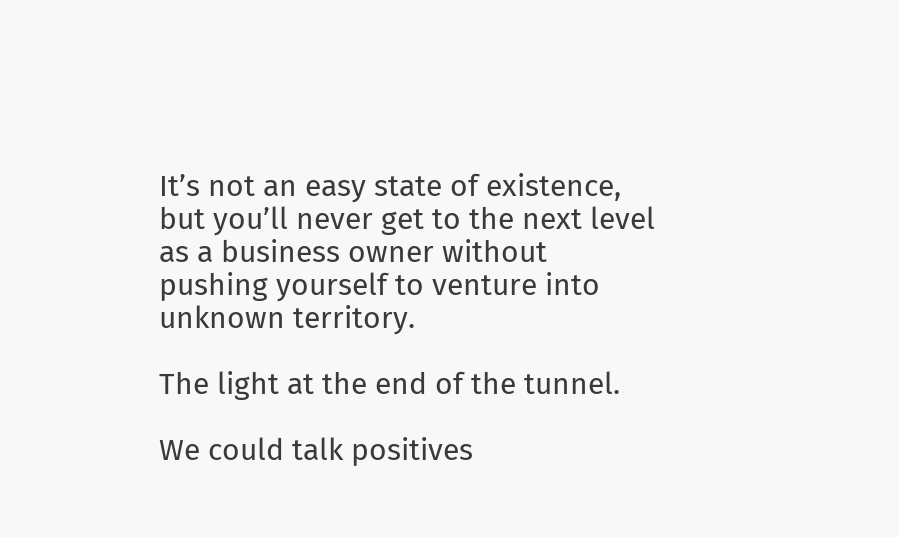It’s not an easy state of existence, but you’ll never get to the next level as a business owner without pushing yourself to venture into unknown territory.

The light at the end of the tunnel.

We could talk positives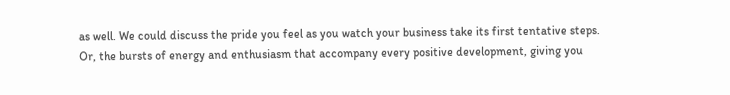as well. We could discuss the pride you feel as you watch your business take its first tentative steps. Or, the bursts of energy and enthusiasm that accompany every positive development, giving you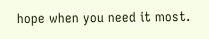hope when you need it most.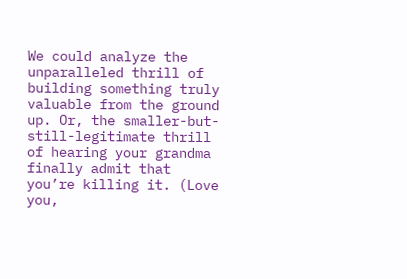We could analyze the unparalleled thrill of building something truly valuable from the ground up. Or, the smaller-but-still-legitimate thrill of hearing your grandma finally admit that you’re killing it. (Love you,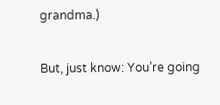grandma.)

But, just know: You’re going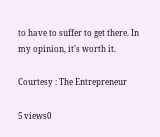to have to suffer to get there. In my opinion, it's worth it.

Courtesy : The Entrepreneur

5 views0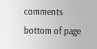comments
bottom of page